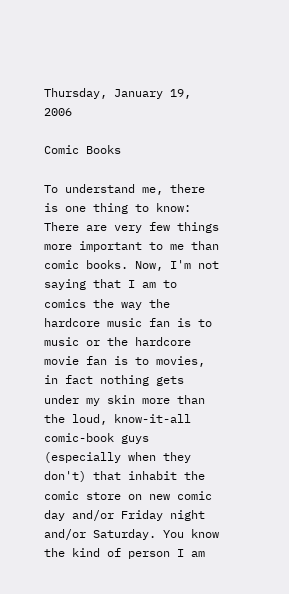Thursday, January 19, 2006

Comic Books

To understand me, there is one thing to know: There are very few things more important to me than comic books. Now, I'm not saying that I am to comics the way the hardcore music fan is to music or the hardcore movie fan is to movies, in fact nothing gets under my skin more than the loud, know-it-all comic-book guys (especially when they don't) that inhabit the comic store on new comic day and/or Friday night and/or Saturday. You know the kind of person I am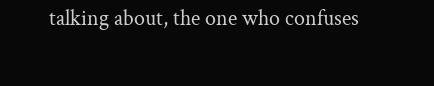talking about, the one who confuses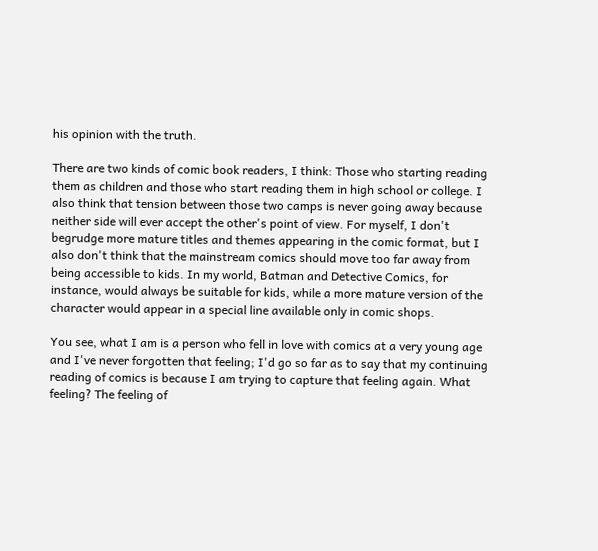his opinion with the truth.

There are two kinds of comic book readers, I think: Those who starting reading them as children and those who start reading them in high school or college. I also think that tension between those two camps is never going away because neither side will ever accept the other's point of view. For myself, I don't begrudge more mature titles and themes appearing in the comic format, but I also don't think that the mainstream comics should move too far away from being accessible to kids. In my world, Batman and Detective Comics, for instance, would always be suitable for kids, while a more mature version of the character would appear in a special line available only in comic shops.

You see, what I am is a person who fell in love with comics at a very young age and I've never forgotten that feeling; I'd go so far as to say that my continuing reading of comics is because I am trying to capture that feeling again. What feeling? The feeling of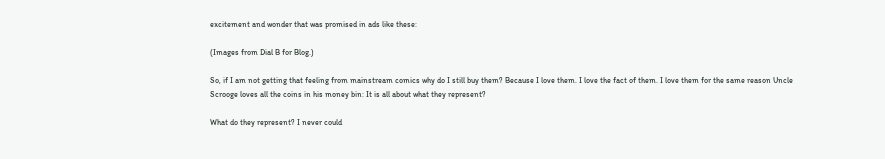excitement and wonder that was promised in ads like these:

(Images from Dial B for Blog.)

So, if I am not getting that feeling from mainstream comics why do I still buy them? Because I love them. I love the fact of them. I love them for the same reason Uncle Scrooge loves all the coins in his money bin: It is all about what they represent?

What do they represent? I never could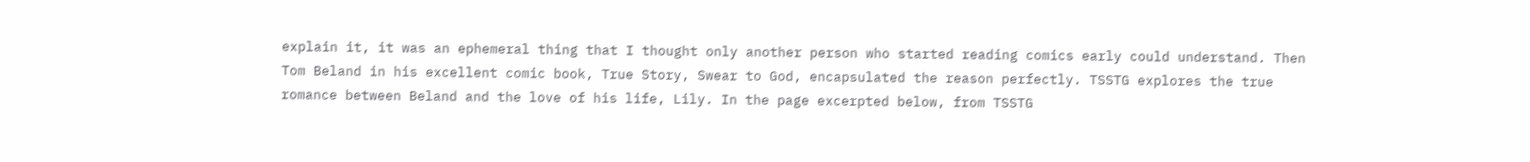explain it, it was an ephemeral thing that I thought only another person who started reading comics early could understand. Then Tom Beland in his excellent comic book, True Story, Swear to God, encapsulated the reason perfectly. TSSTG explores the true romance between Beland and the love of his life, Lily. In the page excerpted below, from TSSTG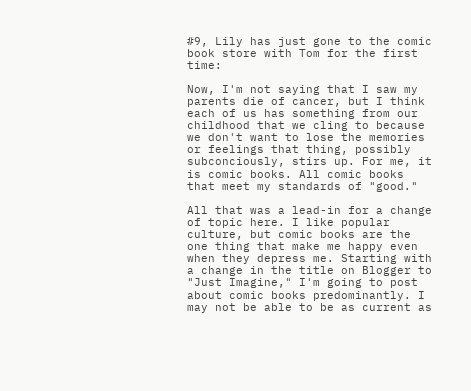#9, Lily has just gone to the comic book store with Tom for the first time:

Now, I'm not saying that I saw my parents die of cancer, but I think each of us has something from our childhood that we cling to because we don't want to lose the memories or feelings that thing, possibly subconciously, stirs up. For me, it is comic books. All comic books that meet my standards of "good."

All that was a lead-in for a change of topic here. I like popular culture, but comic books are the one thing that make me happy even when they depress me. Starting with a change in the title on Blogger to "Just Imagine," I'm going to post about comic books predominantly. I may not be able to be as current as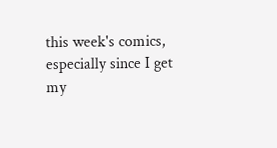this week's comics, especially since I get my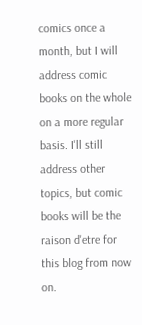comics once a month, but I will address comic books on the whole on a more regular basis. I'll still address other topics, but comic books will be the raison d'etre for this blog from now on.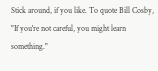Stick around, if you like. To quote Bill Cosby, "If you're not careful, you might learn something."